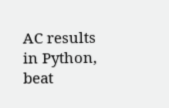AC results in Python, beat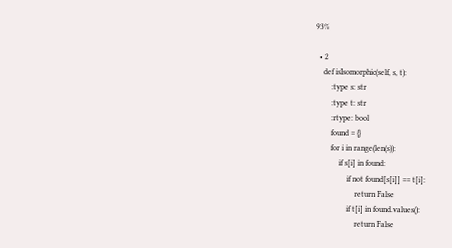93%

  • 2
    def isIsomorphic(self, s, t):
        :type s: str
        :type t: str
        :rtype: bool
        found = {}
        for i in range(len(s)):
            if s[i] in found:
                if not found[s[i]] == t[i]:
                    return False
                if t[i] in found.values():
                    return False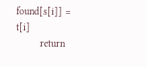found[s[i]] = t[i]
        return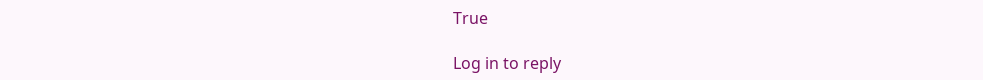True

Log in to reply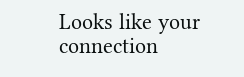Looks like your connection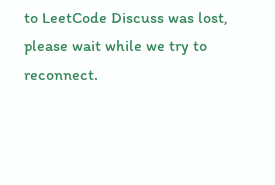to LeetCode Discuss was lost, please wait while we try to reconnect.